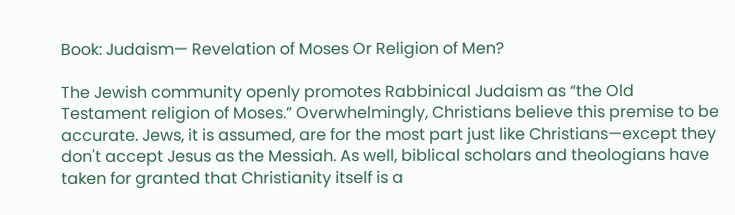Book: Judaism— Revelation of Moses Or Religion of Men?

The Jewish community openly promotes Rabbinical Judaism as “the Old Testament religion of Moses.” Overwhelmingly, Christians believe this premise to be accurate. Jews, it is assumed, are for the most part just like Christians—except they don't accept Jesus as the Messiah. As well, biblical scholars and theologians have taken for granted that Christianity itself is a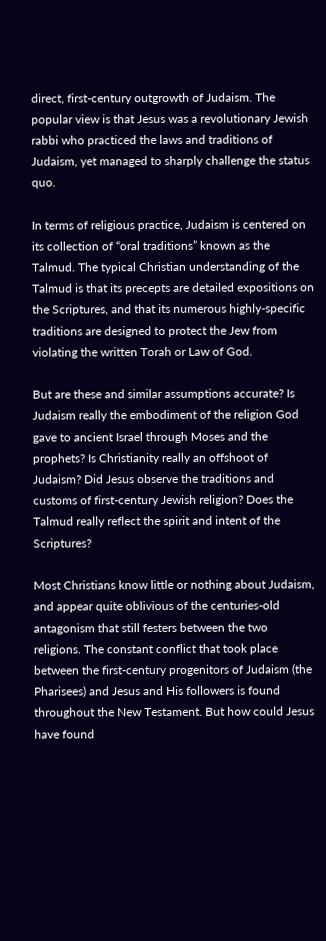direct, first-century outgrowth of Judaism. The popular view is that Jesus was a revolutionary Jewish rabbi who practiced the laws and traditions of Judaism, yet managed to sharply challenge the status quo.

In terms of religious practice, Judaism is centered on its collection of “oral traditions” known as the Talmud. The typical Christian understanding of the Talmud is that its precepts are detailed expositions on the Scriptures, and that its numerous highly-specific traditions are designed to protect the Jew from violating the written Torah or Law of God.

But are these and similar assumptions accurate? Is Judaism really the embodiment of the religion God gave to ancient Israel through Moses and the prophets? Is Christianity really an offshoot of Judaism? Did Jesus observe the traditions and customs of first-century Jewish religion? Does the Talmud really reflect the spirit and intent of the Scriptures?

Most Christians know little or nothing about Judaism, and appear quite oblivious of the centuries-old antagonism that still festers between the two religions. The constant conflict that took place between the first-century progenitors of Judaism (the Pharisees) and Jesus and His followers is found throughout the New Testament. But how could Jesus have found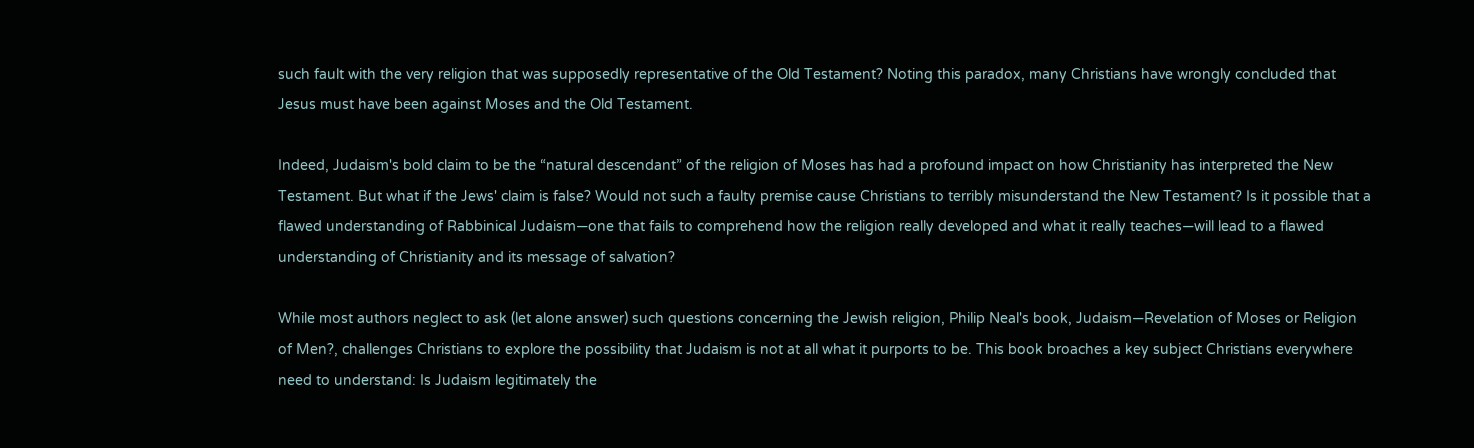such fault with the very religion that was supposedly representative of the Old Testament? Noting this paradox, many Christians have wrongly concluded that Jesus must have been against Moses and the Old Testament.

Indeed, Judaism's bold claim to be the “natural descendant” of the religion of Moses has had a profound impact on how Christianity has interpreted the New Testament. But what if the Jews' claim is false? Would not such a faulty premise cause Christians to terribly misunderstand the New Testament? Is it possible that a flawed understanding of Rabbinical Judaism—one that fails to comprehend how the religion really developed and what it really teaches—will lead to a flawed understanding of Christianity and its message of salvation?

While most authors neglect to ask (let alone answer) such questions concerning the Jewish religion, Philip Neal's book, Judaism—Revelation of Moses or Religion of Men?, challenges Christians to explore the possibility that Judaism is not at all what it purports to be. This book broaches a key subject Christians everywhere need to understand: Is Judaism legitimately the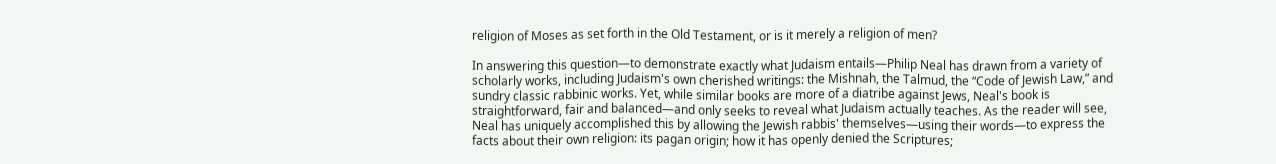religion of Moses as set forth in the Old Testament, or is it merely a religion of men?

In answering this question—to demonstrate exactly what Judaism entails—Philip Neal has drawn from a variety of scholarly works, including Judaism's own cherished writings: the Mishnah, the Talmud, the “Code of Jewish Law,” and sundry classic rabbinic works. Yet, while similar books are more of a diatribe against Jews, Neal's book is straightforward, fair and balanced—and only seeks to reveal what Judaism actually teaches. As the reader will see, Neal has uniquely accomplished this by allowing the Jewish rabbis' themselves—using their words—to express the facts about their own religion: its pagan origin; how it has openly denied the Scriptures;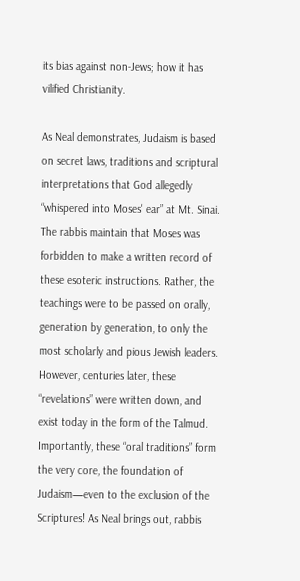its bias against non-Jews; how it has vilified Christianity.

As Neal demonstrates, Judaism is based on secret laws, traditions and scriptural interpretations that God allegedly “whispered into Moses' ear” at Mt. Sinai. The rabbis maintain that Moses was forbidden to make a written record of these esoteric instructions. Rather, the teachings were to be passed on orally, generation by generation, to only the most scholarly and pious Jewish leaders. However, centuries later, these “revelations” were written down, and exist today in the form of the Talmud. Importantly, these “oral traditions” form the very core, the foundation of Judaism—even to the exclusion of the Scriptures! As Neal brings out, rabbis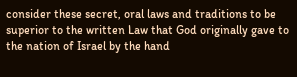consider these secret, oral laws and traditions to be superior to the written Law that God originally gave to the nation of Israel by the hand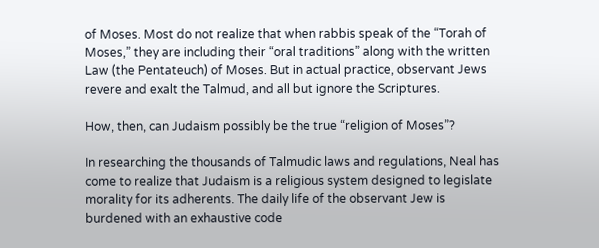of Moses. Most do not realize that when rabbis speak of the “Torah of Moses,” they are including their “oral traditions” along with the written Law (the Pentateuch) of Moses. But in actual practice, observant Jews revere and exalt the Talmud, and all but ignore the Scriptures.

How, then, can Judaism possibly be the true “religion of Moses”?

In researching the thousands of Talmudic laws and regulations, Neal has come to realize that Judaism is a religious system designed to legislate morality for its adherents. The daily life of the observant Jew is burdened with an exhaustive code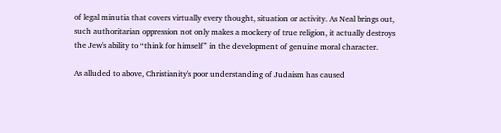of legal minutia that covers virtually every thought, situation or activity. As Neal brings out, such authoritarian oppression not only makes a mockery of true religion, it actually destroys the Jew's ability to “think for himself” in the development of genuine moral character.

As alluded to above, Christianity's poor understanding of Judaism has caused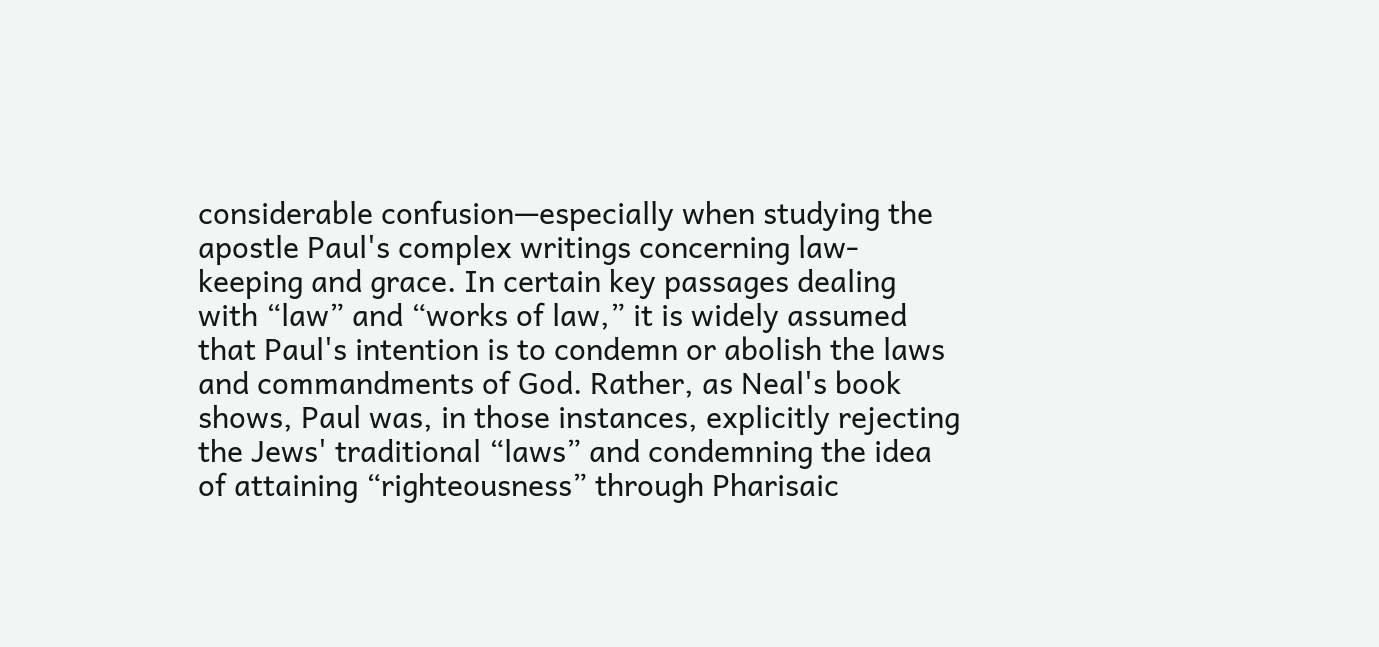considerable confusion—especially when studying the apostle Paul's complex writings concerning law-keeping and grace. In certain key passages dealing with “law” and “works of law,” it is widely assumed that Paul's intention is to condemn or abolish the laws and commandments of God. Rather, as Neal's book shows, Paul was, in those instances, explicitly rejecting the Jews' traditional “laws” and condemning the idea of attaining “righteousness” through Pharisaic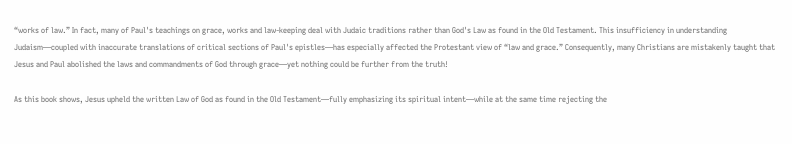“works of law.” In fact, many of Paul's teachings on grace, works and law-keeping deal with Judaic traditions rather than God's Law as found in the Old Testament. This insufficiency in understanding Judaism—coupled with inaccurate translations of critical sections of Paul's epistles—has especially affected the Protestant view of “law and grace.” Consequently, many Christians are mistakenly taught that Jesus and Paul abolished the laws and commandments of God through grace—yet nothing could be further from the truth!

As this book shows, Jesus upheld the written Law of God as found in the Old Testament—fully emphasizing its spiritual intent—while at the same time rejecting the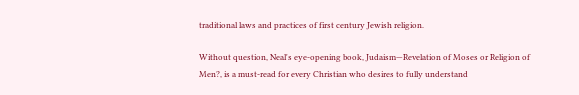traditional laws and practices of first century Jewish religion.

Without question, Neal's eye-opening book, Judaism—Revelation of Moses or Religion of Men?, is a must-read for every Christian who desires to fully understand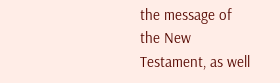the message of the New Testament, as well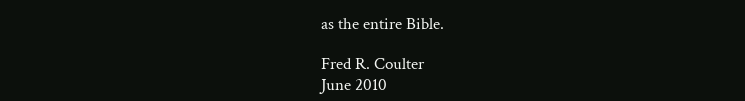as the entire Bible.

Fred R. Coulter
June 2010